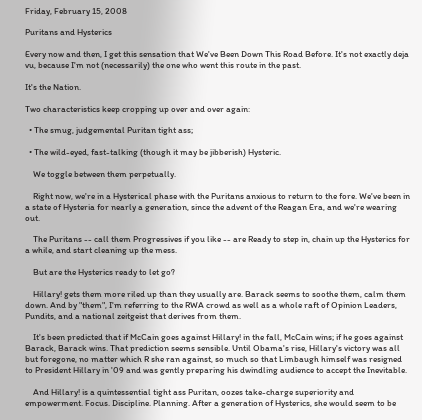Friday, February 15, 2008

Puritans and Hysterics

Every now and then, I get this sensation that We've Been Down This Road Before. It's not exactly deja vu, because I'm not (necessarily) the one who went this route in the past.

It's the Nation.

Two characteristics keep cropping up over and over again:

  • The smug, judgemental Puritan tight ass;

  • The wild-eyed, fast-talking (though it may be jibberish) Hysteric.

    We toggle between them perpetually.

    Right now, we're in a Hysterical phase with the Puritans anxious to return to the fore. We've been in a state of Hysteria for nearly a generation, since the advent of the Reagan Era, and we're wearing out.

    The Puritans -- call them Progressives if you like -- are Ready to step in, chain up the Hysterics for a while, and start cleaning up the mess.

    But are the Hysterics ready to let go?

    Hillary! gets them more riled up than they usually are. Barack seems to soothe them, calm them down. And by "them", I'm referring to the RWA crowd as well as a whole raft of Opinion Leaders, Pundits, and a national zeitgeist that derives from them.

    It's been predicted that if McCain goes against Hillary! in the fall, McCain wins; if he goes against Barack, Barack wins. That prediction seems sensible. Until Obama's rise, Hillary's victory was all but foregone, no matter which R she ran against, so much so that Limbaugh himself was resigned to President Hillary in '09 and was gently preparing his dwindling audience to accept the Inevitable.

    And Hillary! is a quintessential tight ass Puritan, oozes take-charge superiority and empowerment. Focus. Discipline. Planning. After a generation of Hysterics, she would seem to be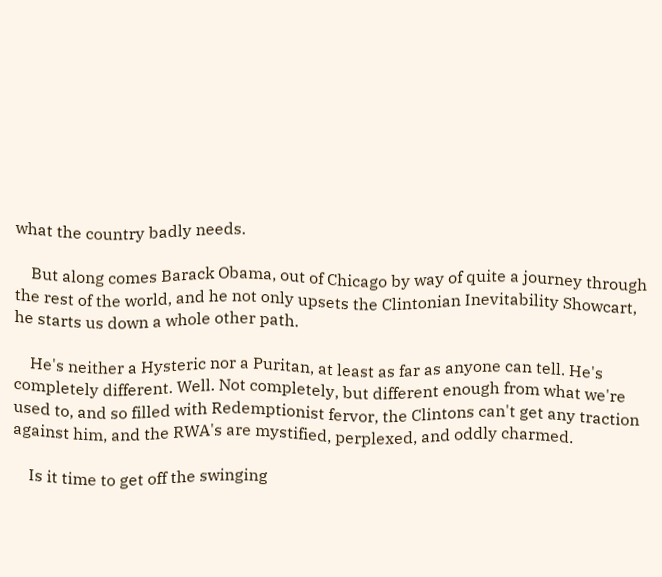what the country badly needs.

    But along comes Barack Obama, out of Chicago by way of quite a journey through the rest of the world, and he not only upsets the Clintonian Inevitability Showcart, he starts us down a whole other path.

    He's neither a Hysteric nor a Puritan, at least as far as anyone can tell. He's completely different. Well. Not completely, but different enough from what we're used to, and so filled with Redemptionist fervor, the Clintons can't get any traction against him, and the RWA's are mystified, perplexed, and oddly charmed.

    Is it time to get off the swinging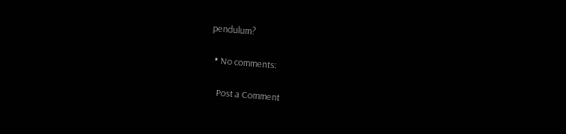pendulum?

  • No comments:

    Post a Comment